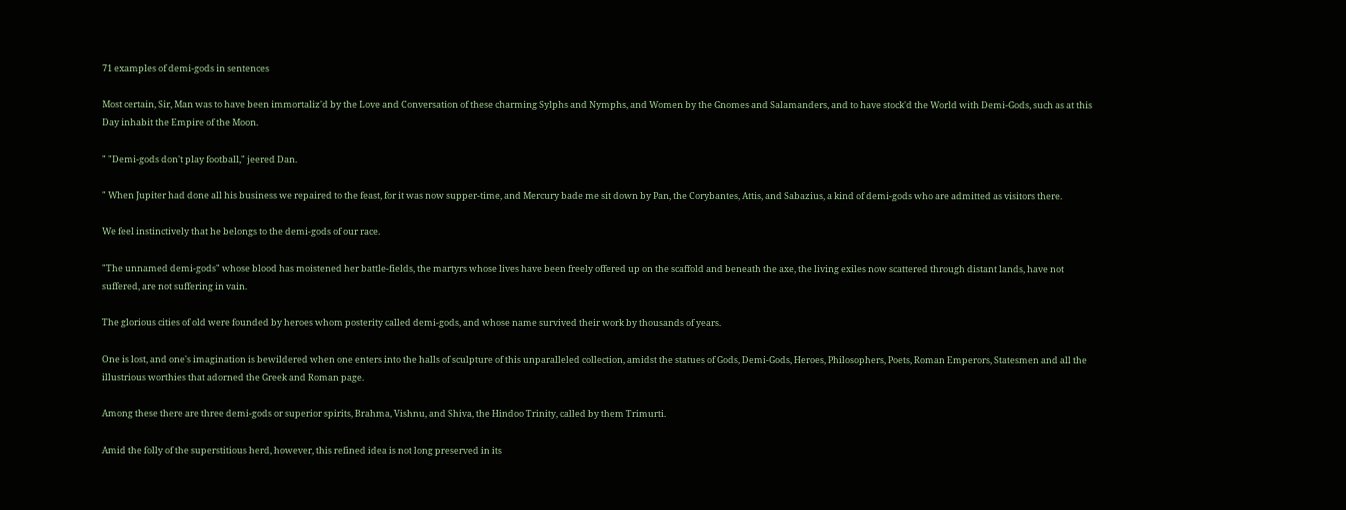71 examples of demi-gods in sentences

Most certain, Sir, Man was to have been immortaliz'd by the Love and Conversation of these charming Sylphs and Nymphs, and Women by the Gnomes and Salamanders, and to have stock'd the World with Demi-Gods, such as at this Day inhabit the Empire of the Moon.

" "Demi-gods don't play football," jeered Dan.

" When Jupiter had done all his business we repaired to the feast, for it was now supper-time, and Mercury bade me sit down by Pan, the Corybantes, Attis, and Sabazius, a kind of demi-gods who are admitted as visitors there.

We feel instinctively that he belongs to the demi-gods of our race.

"The unnamed demi-gods" whose blood has moistened her battle-fields, the martyrs whose lives have been freely offered up on the scaffold and beneath the axe, the living exiles now scattered through distant lands, have not suffered, are not suffering in vain.

The glorious cities of old were founded by heroes whom posterity called demi-gods, and whose name survived their work by thousands of years.

One is lost, and one's imagination is bewildered when one enters into the halls of sculpture of this unparalleled collection, amidst the statues of Gods, Demi-Gods, Heroes, Philosophers, Poets, Roman Emperors, Statesmen and all the illustrious worthies that adorned the Greek and Roman page.

Among these there are three demi-gods or superior spirits, Brahma, Vishnu, and Shiva, the Hindoo Trinity, called by them Trimurti.

Amid the folly of the superstitious herd, however, this refined idea is not long preserved in its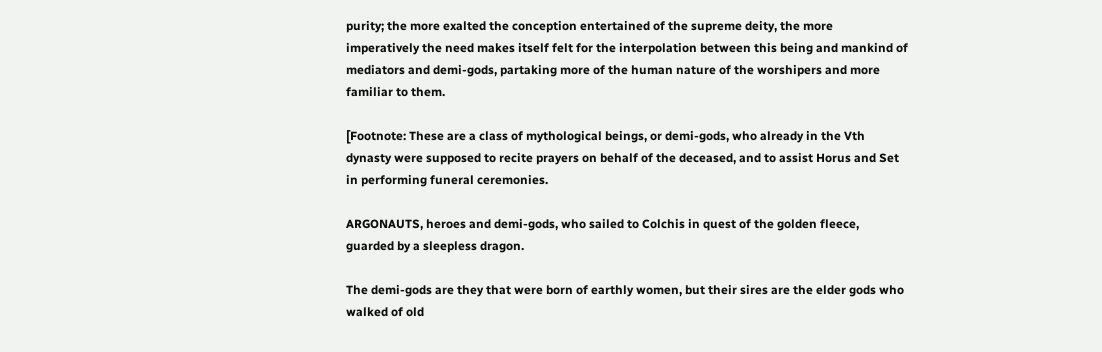purity; the more exalted the conception entertained of the supreme deity, the more imperatively the need makes itself felt for the interpolation between this being and mankind of mediators and demi-gods, partaking more of the human nature of the worshipers and more familiar to them.

[Footnote: These are a class of mythological beings, or demi-gods, who already in the Vth dynasty were supposed to recite prayers on behalf of the deceased, and to assist Horus and Set in performing funeral ceremonies.

ARGONAUTS, heroes and demi-gods, who sailed to Colchis in quest of the golden fleece, guarded by a sleepless dragon.

The demi-gods are they that were born of earthly women, but their sires are the elder gods who walked of old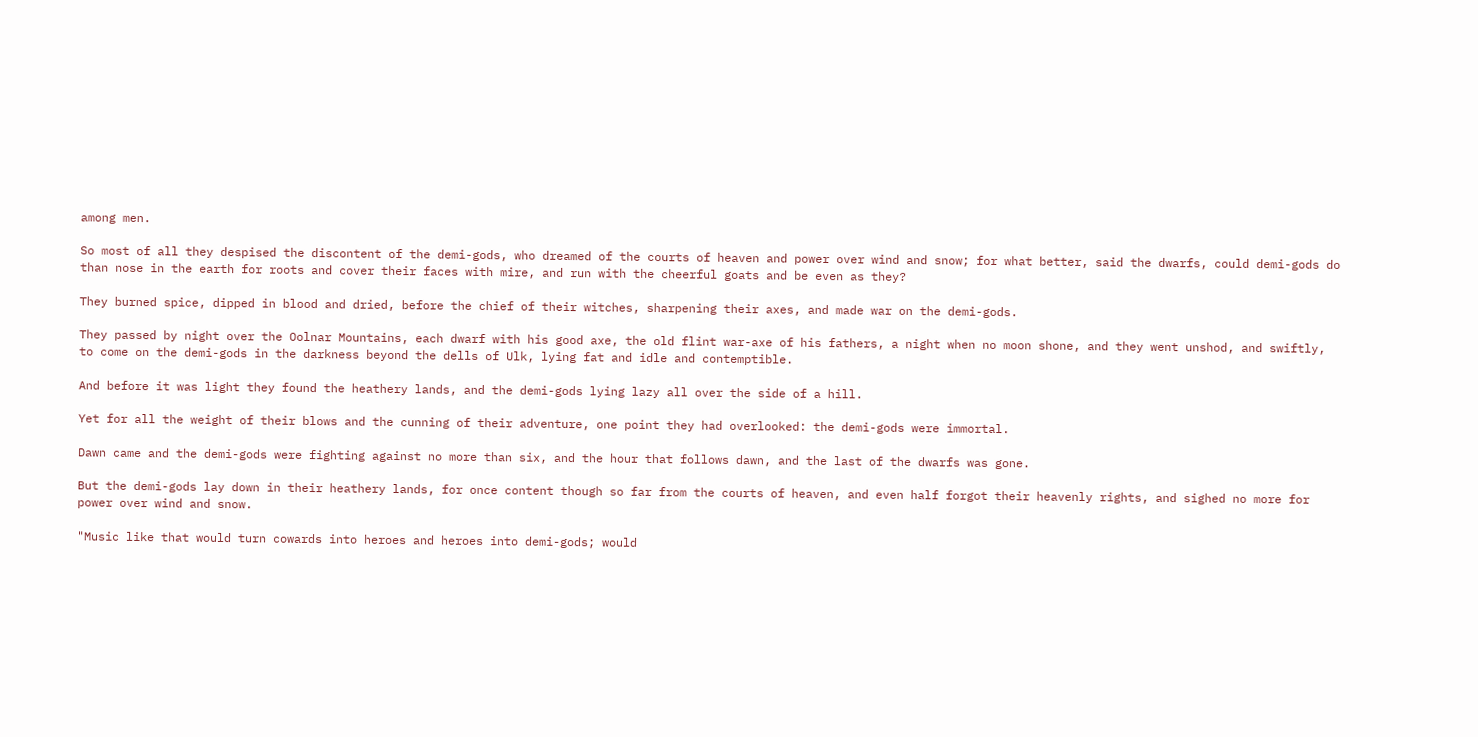among men.

So most of all they despised the discontent of the demi-gods, who dreamed of the courts of heaven and power over wind and snow; for what better, said the dwarfs, could demi-gods do than nose in the earth for roots and cover their faces with mire, and run with the cheerful goats and be even as they?

They burned spice, dipped in blood and dried, before the chief of their witches, sharpening their axes, and made war on the demi-gods.

They passed by night over the Oolnar Mountains, each dwarf with his good axe, the old flint war-axe of his fathers, a night when no moon shone, and they went unshod, and swiftly, to come on the demi-gods in the darkness beyond the dells of Ulk, lying fat and idle and contemptible.

And before it was light they found the heathery lands, and the demi-gods lying lazy all over the side of a hill.

Yet for all the weight of their blows and the cunning of their adventure, one point they had overlooked: the demi-gods were immortal.

Dawn came and the demi-gods were fighting against no more than six, and the hour that follows dawn, and the last of the dwarfs was gone.

But the demi-gods lay down in their heathery lands, for once content though so far from the courts of heaven, and even half forgot their heavenly rights, and sighed no more for power over wind and snow.

"Music like that would turn cowards into heroes and heroes into demi-gods; would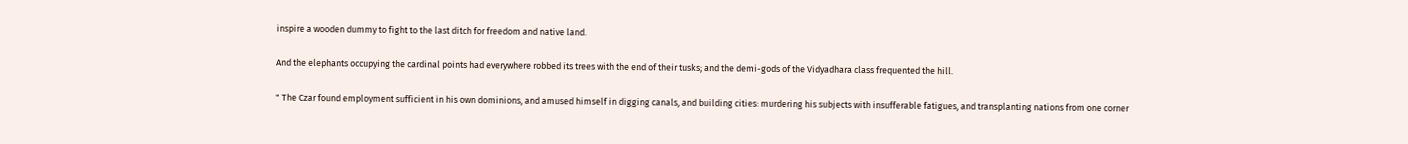inspire a wooden dummy to fight to the last ditch for freedom and native land.

And the elephants occupying the cardinal points had everywhere robbed its trees with the end of their tusks; and the demi-gods of the Vidyadhara class frequented the hill.

" The Czar found employment sufficient in his own dominions, and amused himself in digging canals, and building cities: murdering his subjects with insufferable fatigues, and transplanting nations from one corner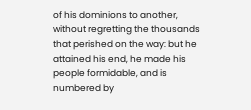of his dominions to another, without regretting the thousands that perished on the way: but he attained his end, he made his people formidable, and is numbered by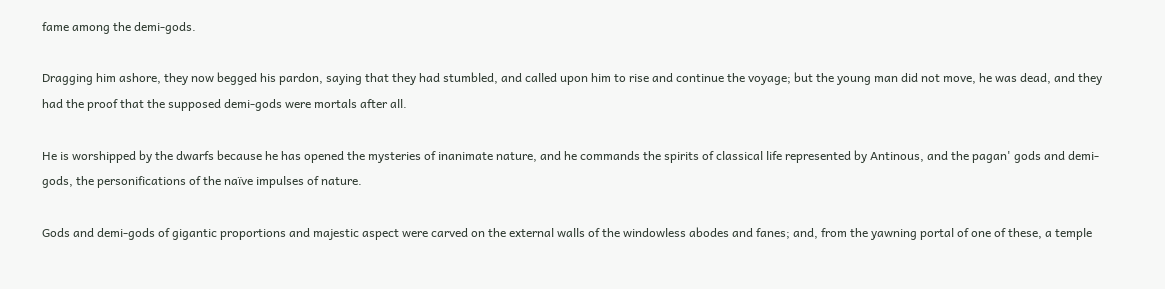fame among the demi-gods.

Dragging him ashore, they now begged his pardon, saying that they had stumbled, and called upon him to rise and continue the voyage; but the young man did not move, he was dead, and they had the proof that the supposed demi-gods were mortals after all.

He is worshipped by the dwarfs because he has opened the mysteries of inanimate nature, and he commands the spirits of classical life represented by Antinous, and the pagan' gods and demi-gods, the personifications of the naïve impulses of nature.

Gods and demi-gods of gigantic proportions and majestic aspect were carved on the external walls of the windowless abodes and fanes; and, from the yawning portal of one of these, a temple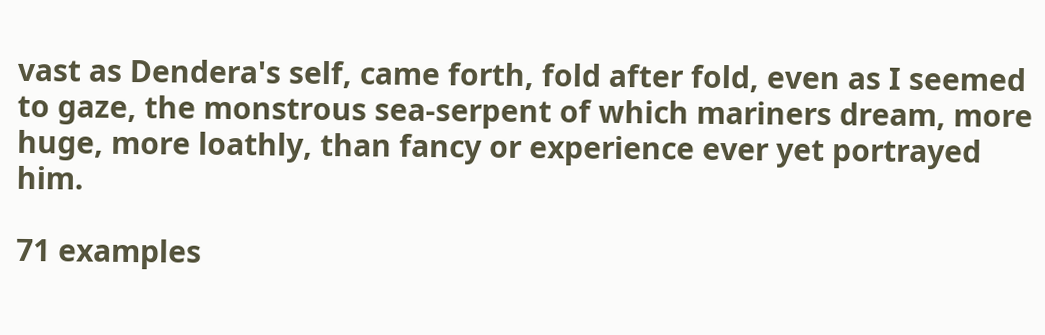vast as Dendera's self, came forth, fold after fold, even as I seemed to gaze, the monstrous sea-serpent of which mariners dream, more huge, more loathly, than fancy or experience ever yet portrayed him.

71 examples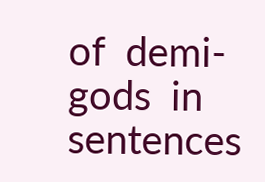of  demi-gods  in sentences